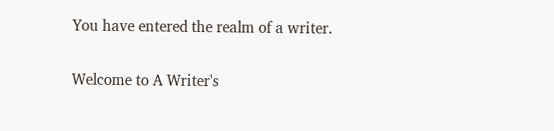You have entered the realm of a writer.

Welcome to A Writer's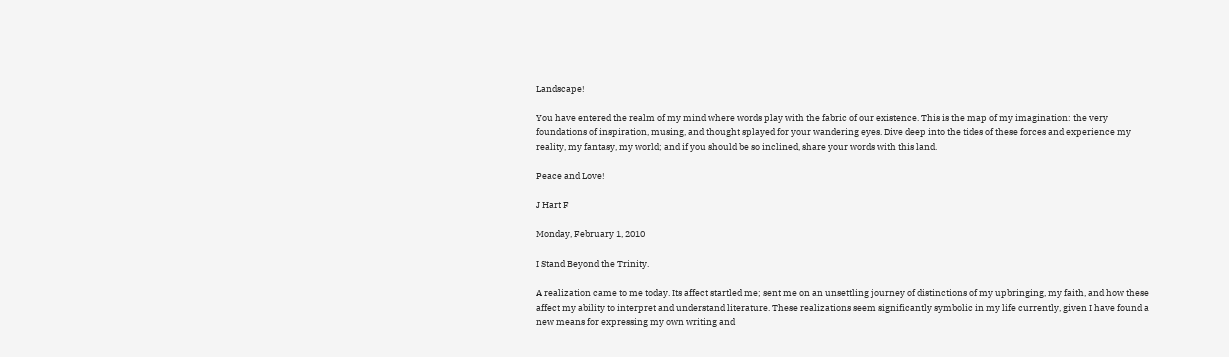Landscape!

You have entered the realm of my mind where words play with the fabric of our existence. This is the map of my imagination: the very foundations of inspiration, musing, and thought splayed for your wandering eyes. Dive deep into the tides of these forces and experience my reality, my fantasy, my world; and if you should be so inclined, share your words with this land.

Peace and Love!

J Hart F

Monday, February 1, 2010

I Stand Beyond the Trinity.

A realization came to me today. Its affect startled me; sent me on an unsettling journey of distinctions of my upbringing, my faith, and how these affect my ability to interpret and understand literature. These realizations seem significantly symbolic in my life currently, given I have found a new means for expressing my own writing and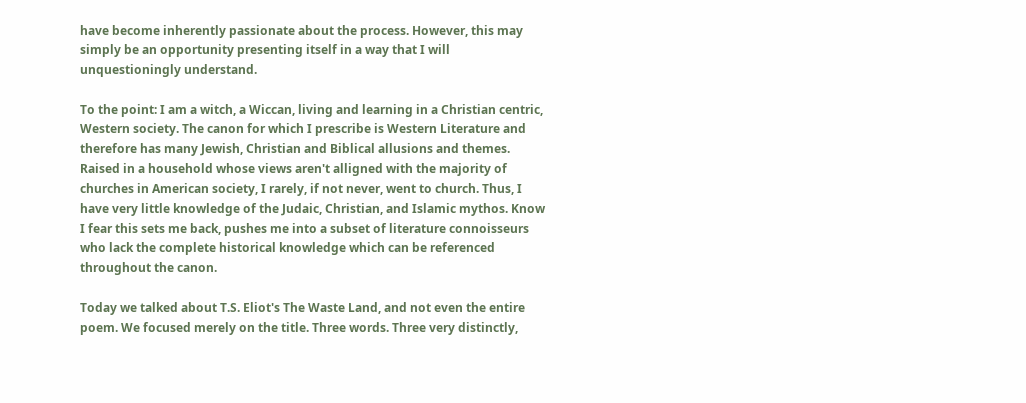have become inherently passionate about the process. However, this may simply be an opportunity presenting itself in a way that I will unquestioningly understand.

To the point: I am a witch, a Wiccan, living and learning in a Christian centric, Western society. The canon for which I prescribe is Western Literature and therefore has many Jewish, Christian and Biblical allusions and themes. Raised in a household whose views aren't alligned with the majority of churches in American society, I rarely, if not never, went to church. Thus, I have very little knowledge of the Judaic, Christian, and Islamic mythos. Know I fear this sets me back, pushes me into a subset of literature connoisseurs who lack the complete historical knowledge which can be referenced throughout the canon.

Today we talked about T.S. Eliot's The Waste Land, and not even the entire poem. We focused merely on the title. Three words. Three very distinctly,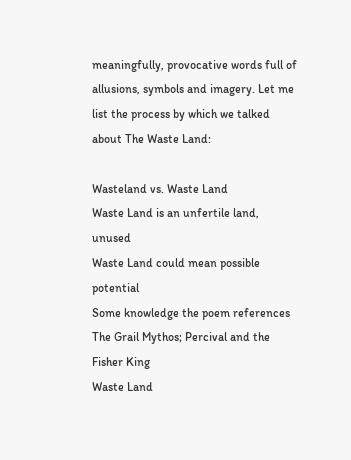meaningfully, provocative words full of allusions, symbols and imagery. Let me list the process by which we talked about The Waste Land:

Wasteland vs. Waste Land
Waste Land is an unfertile land, unused
Waste Land could mean possible potential
Some knowledge the poem references The Grail Mythos; Percival and the Fisher King
Waste Land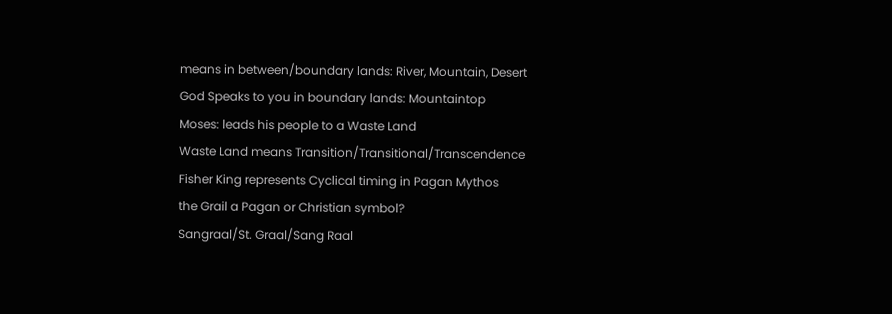means in between/boundary lands: River, Mountain, Desert
God Speaks to you in boundary lands: Mountaintop
Moses: leads his people to a Waste Land
Waste Land means Transition/Transitional/Transcendence
Fisher King represents Cyclical timing in Pagan Mythos
the Grail a Pagan or Christian symbol?
Sangraal/St. Graal/Sang Raal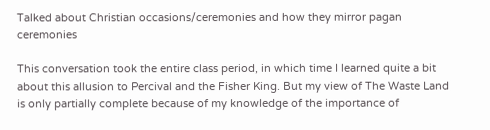Talked about Christian occasions/ceremonies and how they mirror pagan ceremonies

This conversation took the entire class period, in which time I learned quite a bit about this allusion to Percival and the Fisher King. But my view of The Waste Land is only partially complete because of my knowledge of the importance of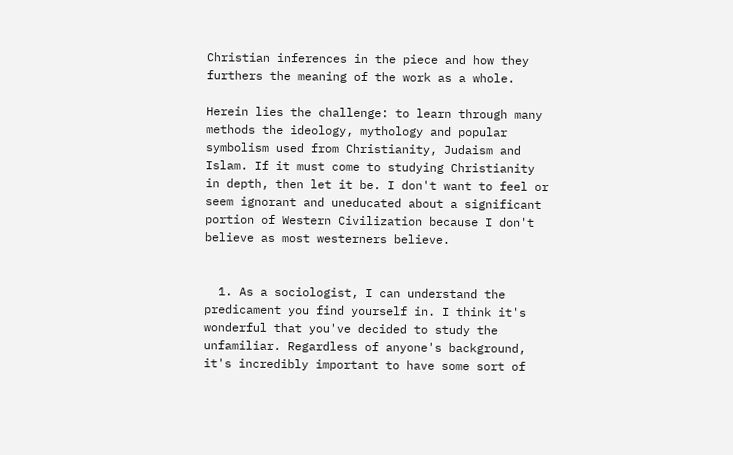Christian inferences in the piece and how they furthers the meaning of the work as a whole.

Herein lies the challenge: to learn through many methods the ideology, mythology and popular symbolism used from Christianity, Judaism and Islam. If it must come to studying Christianity in depth, then let it be. I don't want to feel or seem ignorant and uneducated about a significant portion of Western Civilization because I don't believe as most westerners believe.


  1. As a sociologist, I can understand the predicament you find yourself in. I think it's wonderful that you've decided to study the unfamiliar. Regardless of anyone's background, it's incredibly important to have some sort of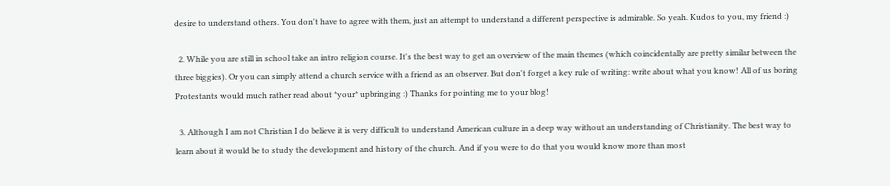desire to understand others. You don't have to agree with them, just an attempt to understand a different perspective is admirable. So yeah. Kudos to you, my friend :)

  2. While you are still in school take an intro religion course. It's the best way to get an overview of the main themes (which coincidentally are pretty similar between the three biggies). Or you can simply attend a church service with a friend as an observer. But don't forget a key rule of writing: write about what you know! All of us boring Protestants would much rather read about *your* upbringing :) Thanks for pointing me to your blog!

  3. Although I am not Christian I do believe it is very difficult to understand American culture in a deep way without an understanding of Christianity. The best way to learn about it would be to study the development and history of the church. And if you were to do that you would know more than most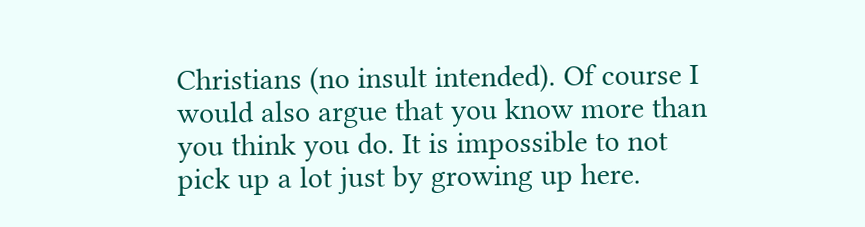Christians (no insult intended). Of course I would also argue that you know more than you think you do. It is impossible to not pick up a lot just by growing up here.